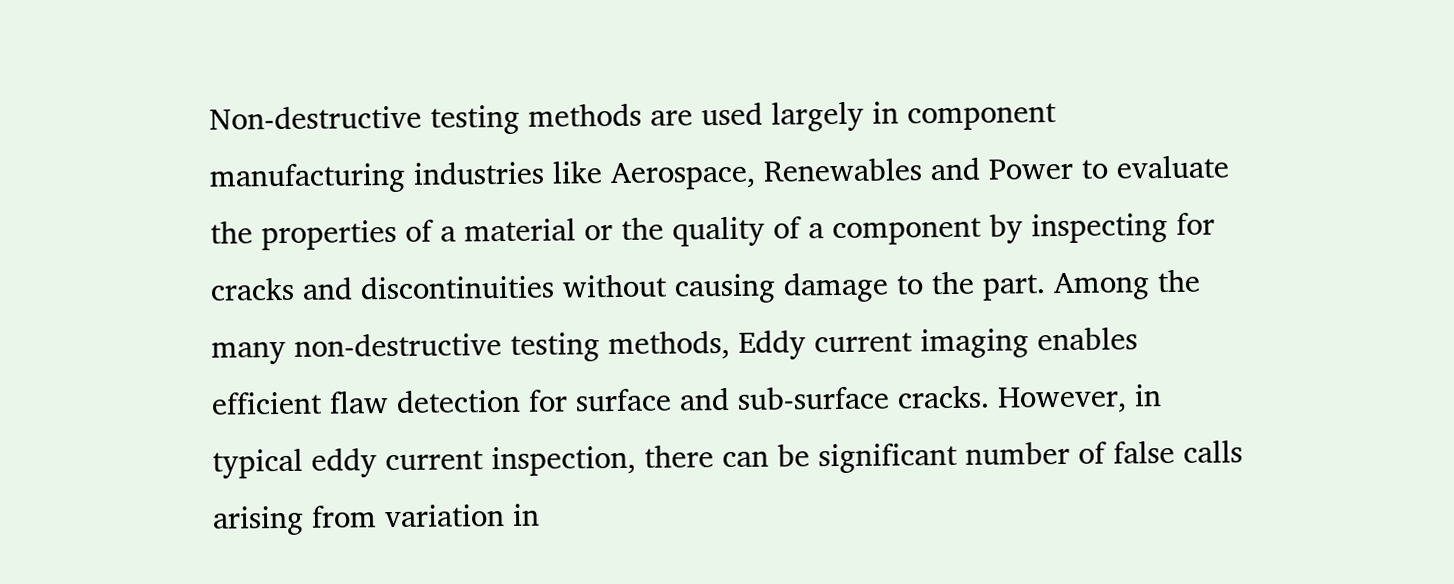Non-destructive testing methods are used largely in component manufacturing industries like Aerospace, Renewables and Power to evaluate the properties of a material or the quality of a component by inspecting for cracks and discontinuities without causing damage to the part. Among the many non-destructive testing methods, Eddy current imaging enables efficient flaw detection for surface and sub-surface cracks. However, in typical eddy current inspection, there can be significant number of false calls arising from variation in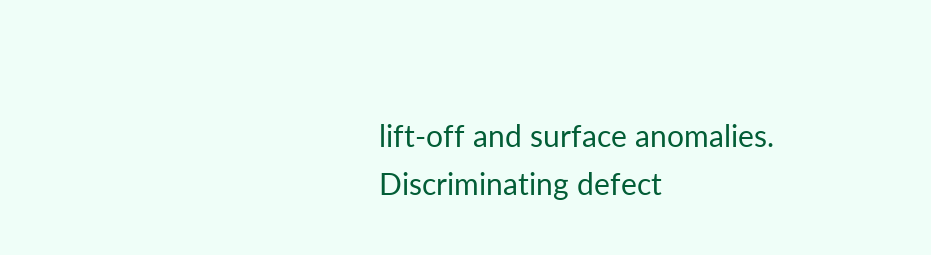lift-off and surface anomalies. Discriminating defect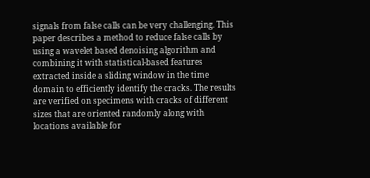signals from false calls can be very challenging. This paper describes a method to reduce false calls by using a wavelet based denoising algorithm and combining it with statistical-based features extracted inside a sliding window in the time domain to efficiently identify the cracks. The results are verified on specimens with cracks of different sizes that are oriented randomly along with locations available for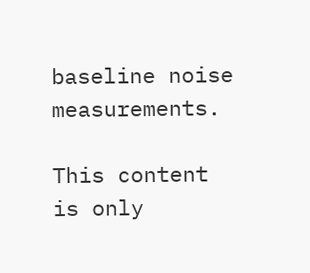baseline noise measurements.

This content is only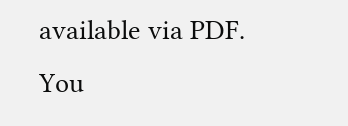available via PDF.
You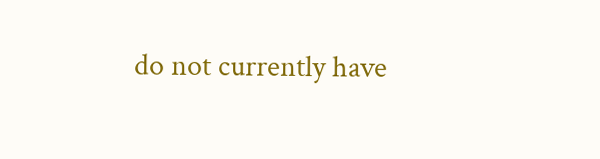do not currently have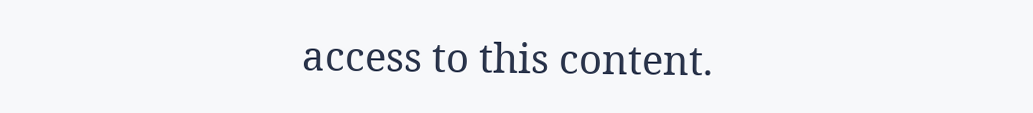access to this content.